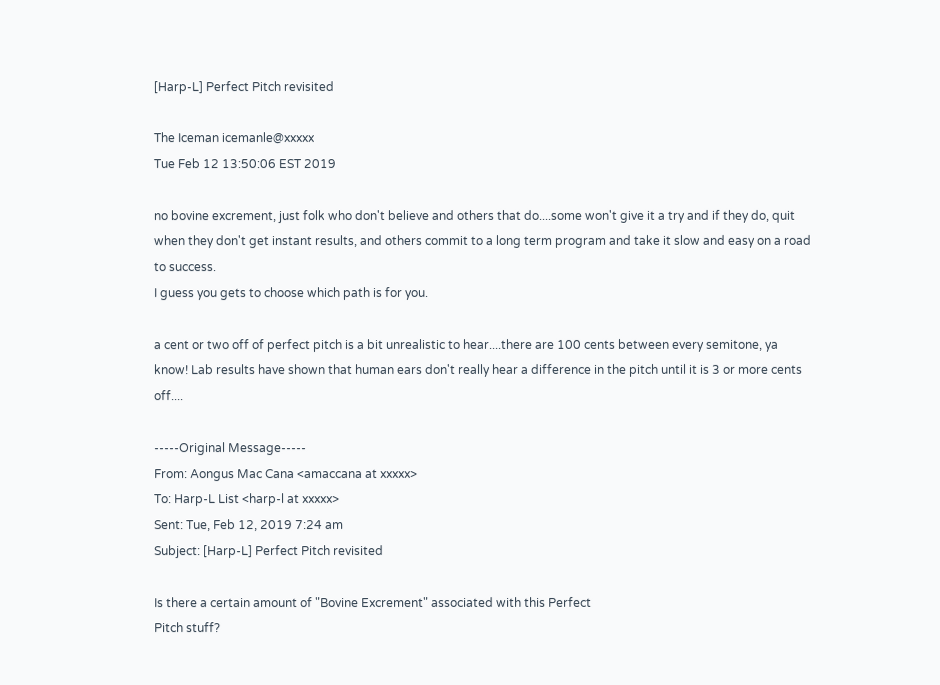[Harp-L] Perfect Pitch revisited

The Iceman icemanle@xxxxx
Tue Feb 12 13:50:06 EST 2019

no bovine excrement, just folk who don't believe and others that do....some won't give it a try and if they do, quit when they don't get instant results, and others commit to a long term program and take it slow and easy on a road to success.
I guess you gets to choose which path is for you.

a cent or two off of perfect pitch is a bit unrealistic to hear....there are 100 cents between every semitone, ya know! Lab results have shown that human ears don't really hear a difference in the pitch until it is 3 or more cents off....

-----Original Message-----
From: Aongus Mac Cana <amaccana at xxxxx>
To: Harp-L List <harp-l at xxxxx>
Sent: Tue, Feb 12, 2019 7:24 am
Subject: [Harp-L] Perfect Pitch revisited

Is there a certain amount of "Bovine Excrement" associated with this Perfect
Pitch stuff?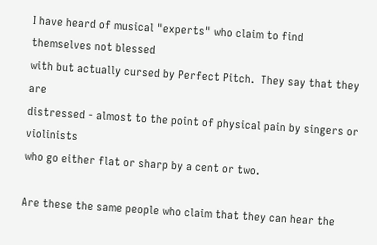I have heard of musical "experts" who claim to find themselves not blessed
with but actually cursed by Perfect Pitch.  They say that they are
distressed - almost to the point of physical pain by singers or violinists
who go either flat or sharp by a cent or two.

Are these the same people who claim that they can hear the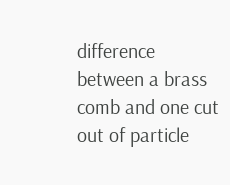difference
between a brass comb and one cut out of particle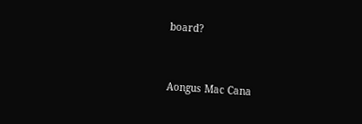board?


Aongus Mac Cana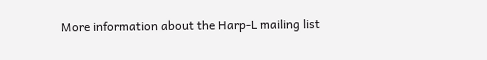More information about the Harp-L mailing list